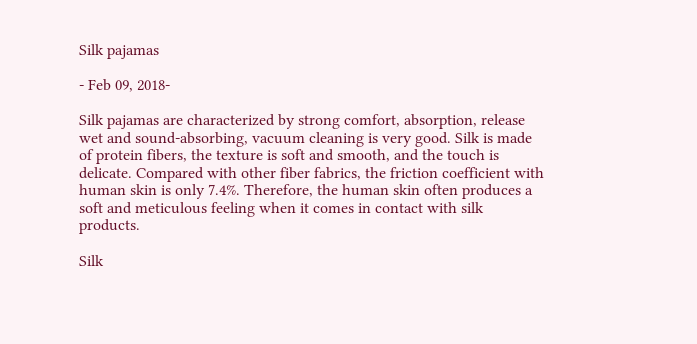Silk pajamas

- Feb 09, 2018-

Silk pajamas are characterized by strong comfort, absorption, release wet and sound-absorbing, vacuum cleaning is very good. Silk is made of protein fibers, the texture is soft and smooth, and the touch is delicate. Compared with other fiber fabrics, the friction coefficient with human skin is only 7.4%. Therefore, the human skin often produces a soft and meticulous feeling when it comes in contact with silk products.

Silk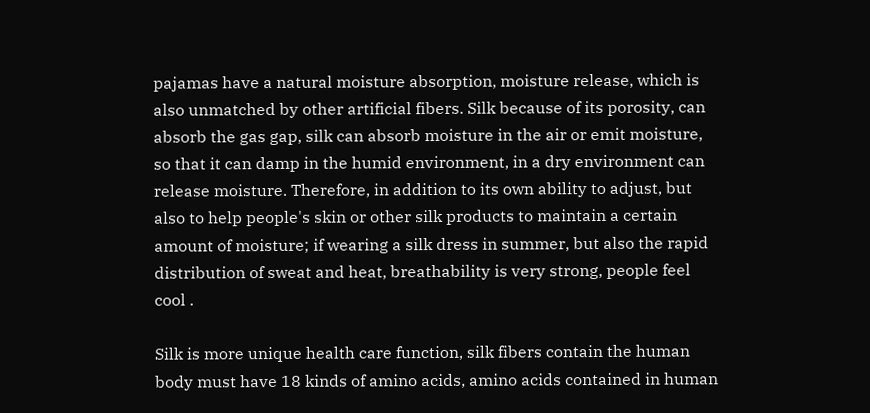pajamas have a natural moisture absorption, moisture release, which is also unmatched by other artificial fibers. Silk because of its porosity, can absorb the gas gap, silk can absorb moisture in the air or emit moisture, so that it can damp in the humid environment, in a dry environment can release moisture. Therefore, in addition to its own ability to adjust, but also to help people's skin or other silk products to maintain a certain amount of moisture; if wearing a silk dress in summer, but also the rapid distribution of sweat and heat, breathability is very strong, people feel cool .

Silk is more unique health care function, silk fibers contain the human body must have 18 kinds of amino acids, amino acids contained in human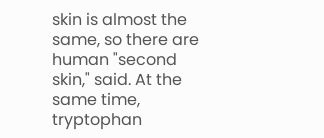skin is almost the same, so there are human "second skin," said. At the same time, tryptophan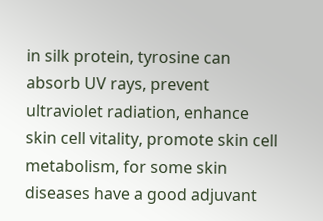in silk protein, tyrosine can absorb UV rays, prevent ultraviolet radiation, enhance skin cell vitality, promote skin cell metabolism, for some skin diseases have a good adjuvant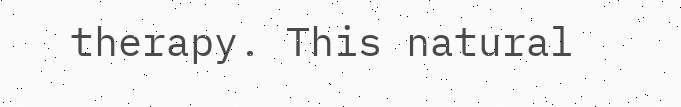therapy. This natural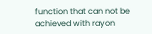function that can not be achieved with rayon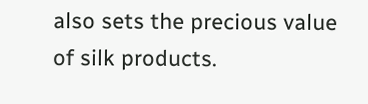also sets the precious value of silk products.